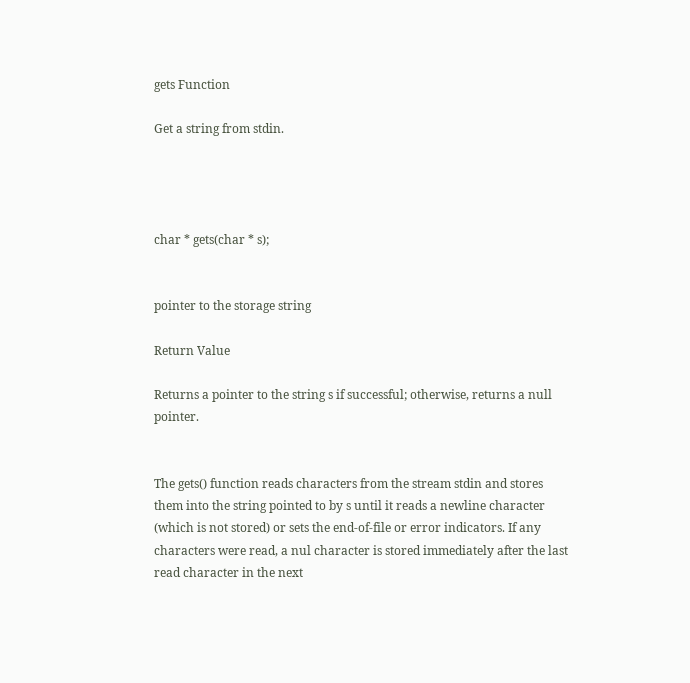gets Function

Get a string from stdin.




char * gets(char * s);


pointer to the storage string

Return Value

Returns a pointer to the string s if successful; otherwise, returns a null pointer.


The gets() function reads characters from the stream stdin and stores them into the string pointed to by s until it reads a newline character (which is not stored) or sets the end-of-file or error indicators. If any characters were read, a nul character is stored immediately after the last read character in the next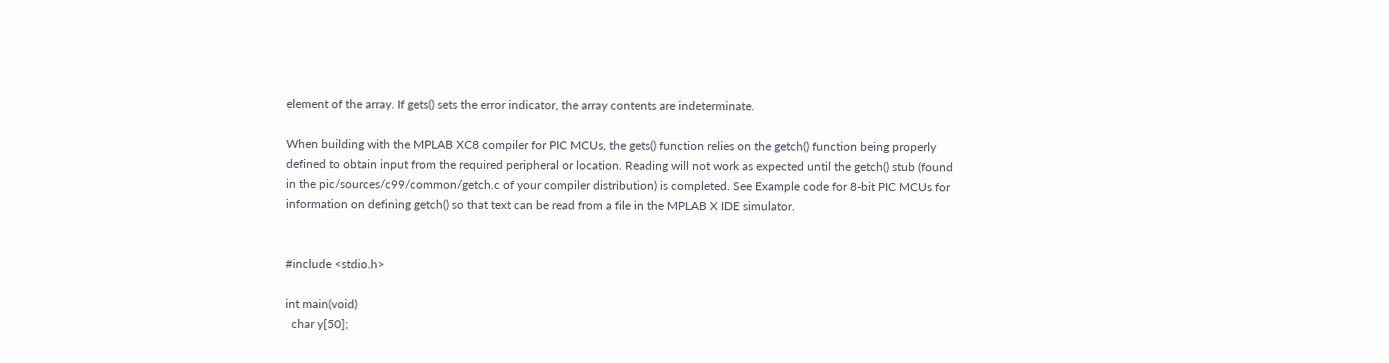element of the array. If gets() sets the error indicator, the array contents are indeterminate.

When building with the MPLAB XC8 compiler for PIC MCUs, the gets() function relies on the getch() function being properly defined to obtain input from the required peripheral or location. Reading will not work as expected until the getch() stub (found in the pic/sources/c99/common/getch.c of your compiler distribution) is completed. See Example code for 8-bit PIC MCUs for information on defining getch() so that text can be read from a file in the MPLAB X IDE simulator.


#include <stdio.h>

int main(void)
  char y[50];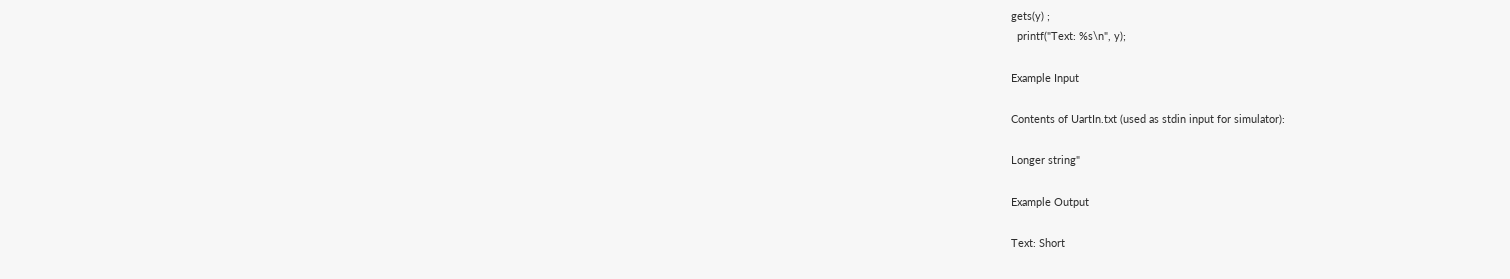gets(y) ;
  printf("Text: %s\n", y);

Example Input

Contents of UartIn.txt (used as stdin input for simulator):

Longer string"

Example Output

Text: Short